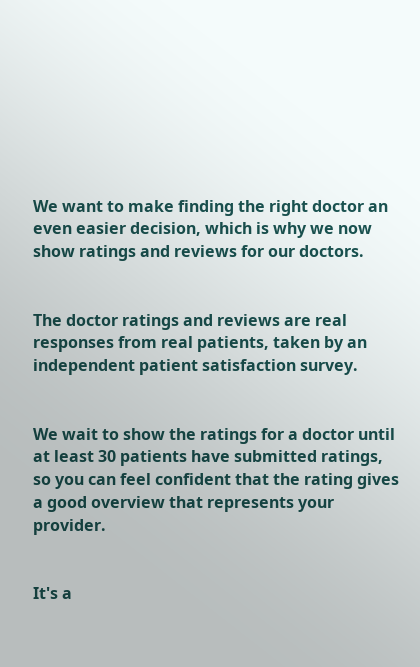We want to make finding the right doctor an even easier decision, which is why we now show ratings and reviews for our doctors.


The doctor ratings and reviews are real responses from real patients, taken by an independent patient satisfaction survey.


We wait to show the ratings for a doctor until at least 30 patients have submitted ratings, so you can feel confident that the rating gives a good overview that represents your provider.


It's a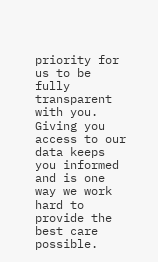priority for us to be fully transparent with you. Giving you access to our data keeps you informed and is one way we work hard to provide the best care possible.